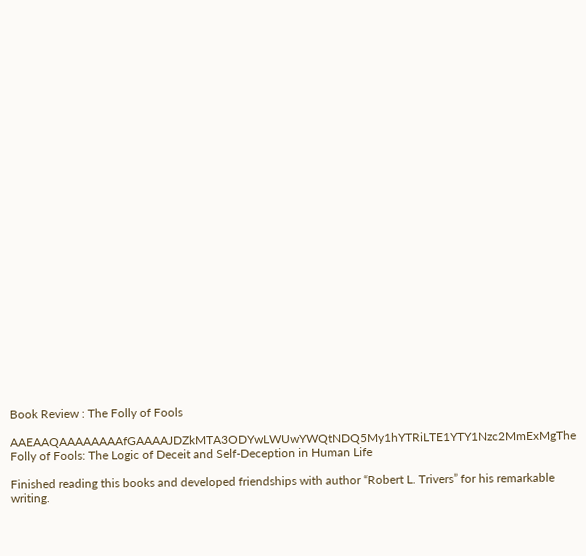Book Review : The Folly of Fools

AAEAAQAAAAAAAAfGAAAAJDZkMTA3ODYwLWUwYWQtNDQ5My1hYTRiLTE1YTY1Nzc2MmExMgThe Folly of Fools: The Logic of Deceit and Self-Deception in Human Life

Finished reading this books and developed friendships with author “Robert L. Trivers” for his remarkable writing.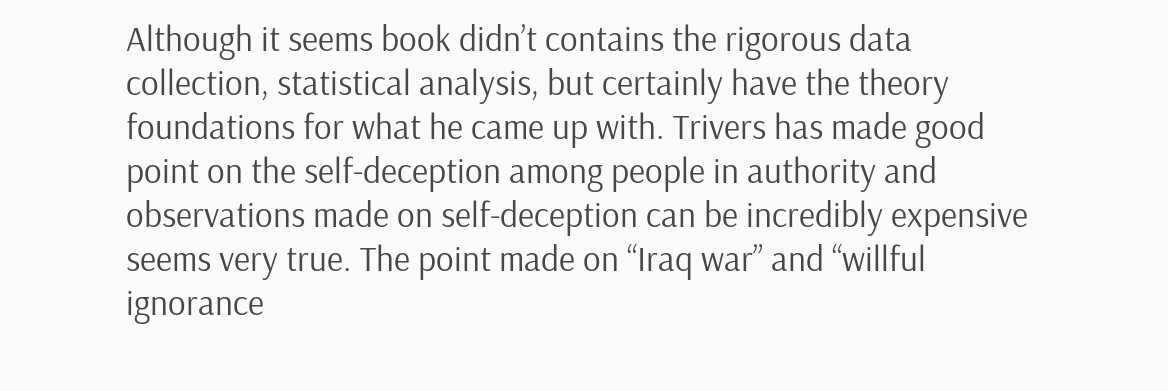Although it seems book didn’t contains the rigorous data collection, statistical analysis, but certainly have the theory foundations for what he came up with. Trivers has made good point on the self-deception among people in authority and observations made on self-deception can be incredibly expensive seems very true. The point made on “Iraq war” and “willful ignorance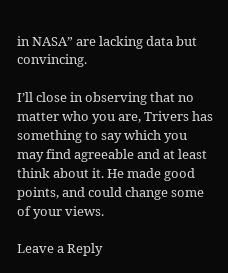in NASA” are lacking data but convincing.

I’ll close in observing that no matter who you are, Trivers has something to say which you may find agreeable and at least think about it. He made good points, and could change some of your views.

Leave a Reply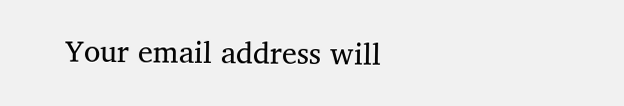Your email address will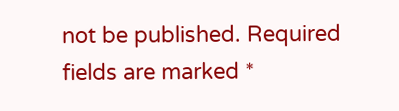not be published. Required fields are marked *